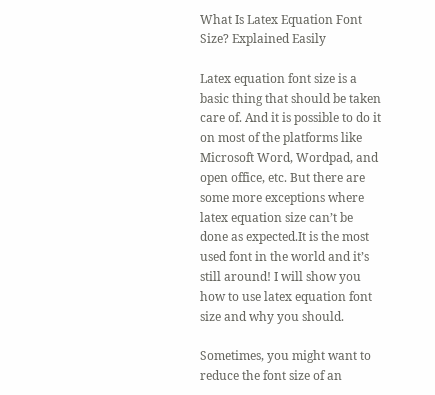What Is Latex Equation Font Size? Explained Easily

Latex equation font size is a basic thing that should be taken care of. And it is possible to do it on most of the platforms like Microsoft Word, Wordpad, and open office, etc. But there are some more exceptions where latex equation size can’t be done as expected.It is the most used font in the world and it’s still around! I will show you how to use latex equation font size and why you should.

Sometimes, you might want to reduce the font size of an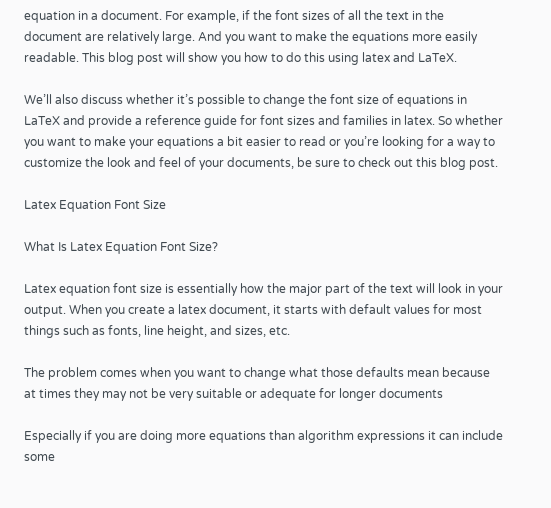equation in a document. For example, if the font sizes of all the text in the document are relatively large. And you want to make the equations more easily readable. This blog post will show you how to do this using latex and LaTeX.

We’ll also discuss whether it’s possible to change the font size of equations in LaTeX and provide a reference guide for font sizes and families in latex. So whether you want to make your equations a bit easier to read or you’re looking for a way to customize the look and feel of your documents, be sure to check out this blog post.

Latex Equation Font Size

What Is Latex Equation Font Size?

Latex equation font size is essentially how the major part of the text will look in your output. When you create a latex document, it starts with default values for most things such as fonts, line height, and sizes, etc.

The problem comes when you want to change what those defaults mean because at times they may not be very suitable or adequate for longer documents

Especially if you are doing more equations than algorithm expressions it can include some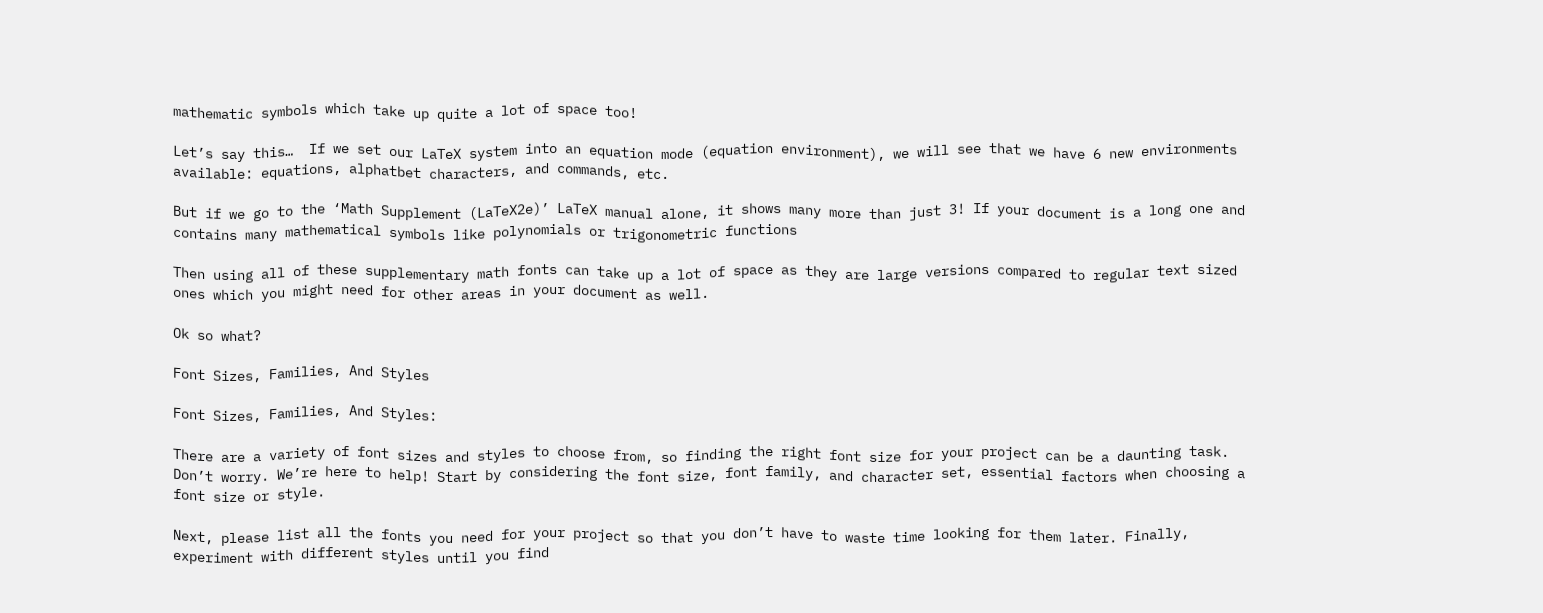mathematic symbols which take up quite a lot of space too!

Let’s say this…  If we set our LaTeX system into an equation mode (equation environment), we will see that we have 6 new environments available: equations, alphatbet characters, and commands, etc.

But if we go to the ‘Math Supplement (LaTeX2e)’ LaTeX manual alone, it shows many more than just 3! If your document is a long one and contains many mathematical symbols like polynomials or trigonometric functions

Then using all of these supplementary math fonts can take up a lot of space as they are large versions compared to regular text sized ones which you might need for other areas in your document as well.

Ok so what?

Font Sizes, Families, And Styles

Font Sizes, Families, And Styles:

There are a variety of font sizes and styles to choose from, so finding the right font size for your project can be a daunting task. Don’t worry. We’re here to help! Start by considering the font size, font family, and character set, essential factors when choosing a font size or style.

Next, please list all the fonts you need for your project so that you don’t have to waste time looking for them later. Finally, experiment with different styles until you find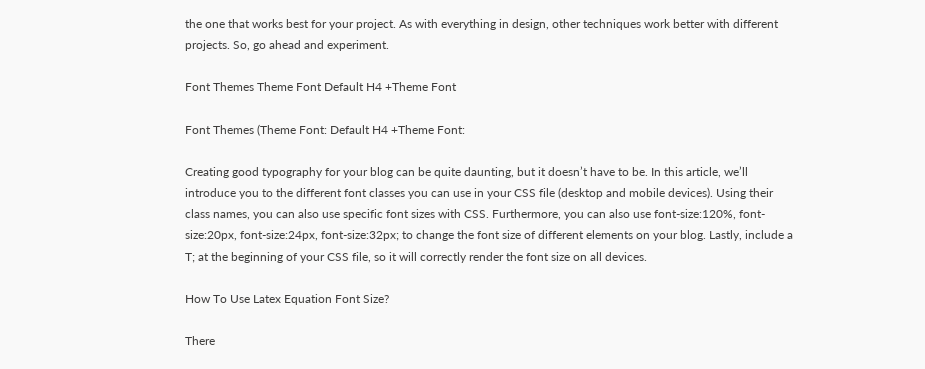the one that works best for your project. As with everything in design, other techniques work better with different projects. So, go ahead and experiment.

Font Themes Theme Font Default H4 +Theme Font

Font Themes (Theme Font: Default H4 +Theme Font:

Creating good typography for your blog can be quite daunting, but it doesn’t have to be. In this article, we’ll introduce you to the different font classes you can use in your CSS file (desktop and mobile devices). Using their class names, you can also use specific font sizes with CSS. Furthermore, you can also use font-size:120%, font-size:20px, font-size:24px, font-size:32px; to change the font size of different elements on your blog. Lastly, include a T; at the beginning of your CSS file, so it will correctly render the font size on all devices.

How To Use Latex Equation Font Size?

There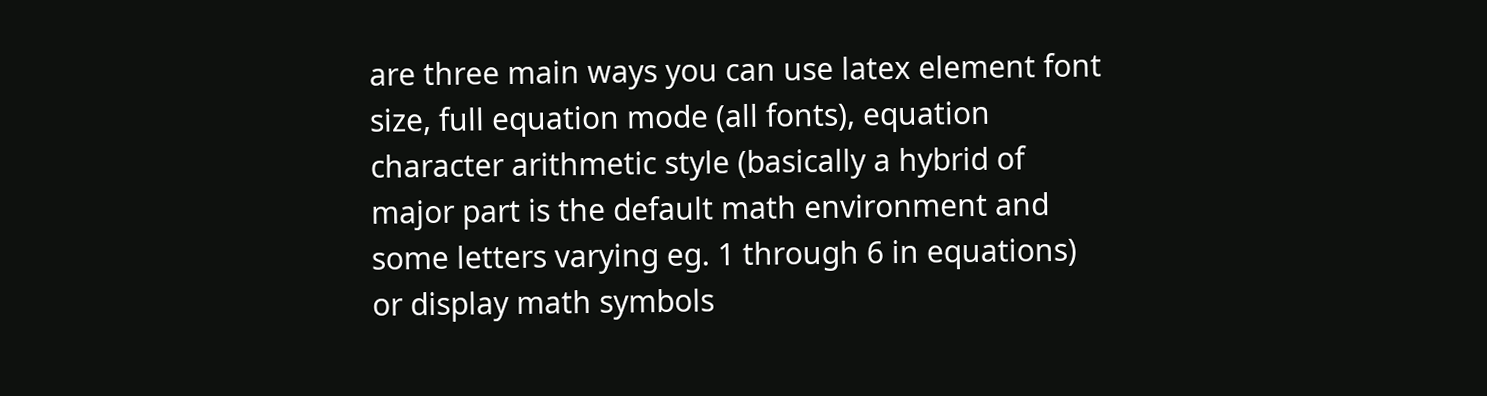are three main ways you can use latex element font size, full equation mode (all fonts), equation character arithmetic style (basically a hybrid of major part is the default math environment and some letters varying eg. 1 through 6 in equations) or display math symbols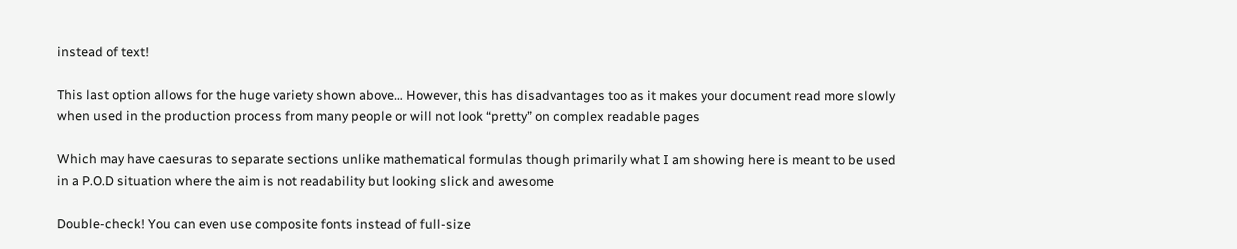instead of text!

This last option allows for the huge variety shown above… However, this has disadvantages too as it makes your document read more slowly when used in the production process from many people or will not look “pretty” on complex readable pages

Which may have caesuras to separate sections unlike mathematical formulas though primarily what I am showing here is meant to be used in a P.O.D situation where the aim is not readability but looking slick and awesome

Double-check! You can even use composite fonts instead of full-size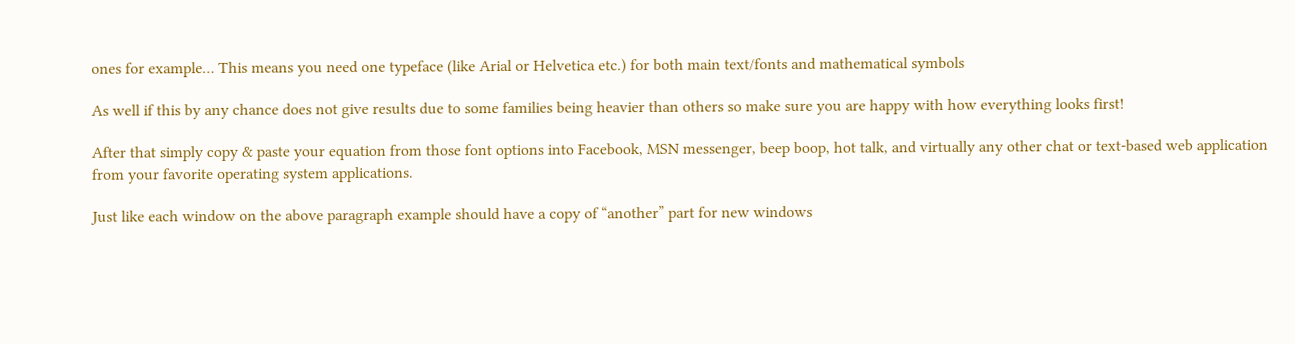ones for example… This means you need one typeface (like Arial or Helvetica etc.) for both main text/fonts and mathematical symbols

As well if this by any chance does not give results due to some families being heavier than others so make sure you are happy with how everything looks first!

After that simply copy & paste your equation from those font options into Facebook, MSN messenger, beep boop, hot talk, and virtually any other chat or text-based web application from your favorite operating system applications.

Just like each window on the above paragraph example should have a copy of “another” part for new windows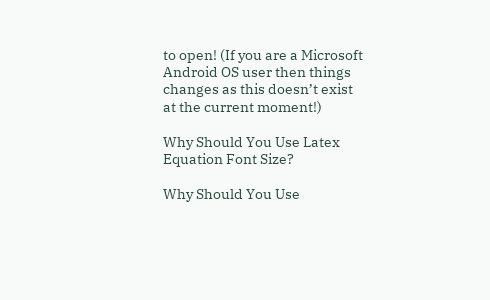to open! (If you are a Microsoft Android OS user then things changes as this doesn’t exist at the current moment!)

Why Should You Use Latex Equation Font Size?

Why Should You Use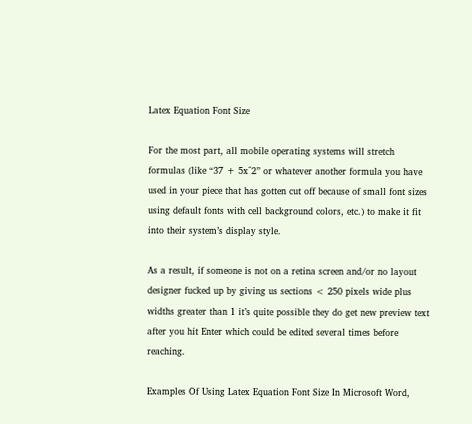Latex Equation Font Size

For the most part, all mobile operating systems will stretch formulas (like “37 + 5x^2” or whatever another formula you have used in your piece that has gotten cut off because of small font sizes using default fonts with cell background colors, etc.) to make it fit into their system’s display style.

As a result, if someone is not on a retina screen and/or no layout designer fucked up by giving us sections < 250 pixels wide plus widths greater than 1 it’s quite possible they do get new preview text after you hit Enter which could be edited several times before reaching.

Examples Of Using Latex Equation Font Size In Microsoft Word,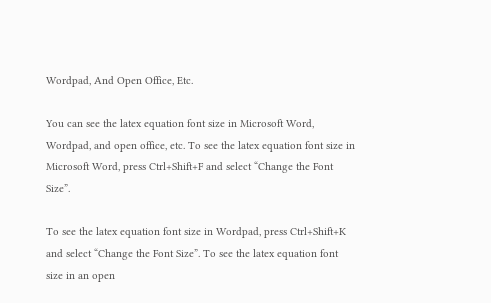Wordpad, And Open Office, Etc.

You can see the latex equation font size in Microsoft Word, Wordpad, and open office, etc. To see the latex equation font size in Microsoft Word, press Ctrl+Shift+F and select “Change the Font Size”.

To see the latex equation font size in Wordpad, press Ctrl+Shift+K and select “Change the Font Size”. To see the latex equation font size in an open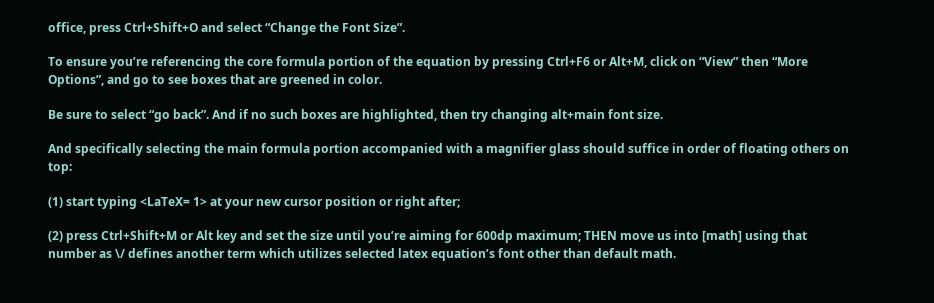office, press Ctrl+Shift+O and select “Change the Font Size”.

To ensure you’re referencing the core formula portion of the equation by pressing Ctrl+F6 or Alt+M, click on “View” then “More Options”, and go to see boxes that are greened in color.

Be sure to select “go back”. And if no such boxes are highlighted, then try changing alt+main font size.

And specifically selecting the main formula portion accompanied with a magnifier glass should suffice in order of floating others on top:

(1) start typing <LaTeX= 1> at your new cursor position or right after;

(2) press Ctrl+Shift+M or Alt key and set the size until you’re aiming for 600dp maximum; THEN move us into [math] using that number as \/ defines another term which utilizes selected latex equation’s font other than default math.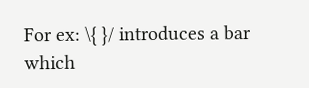For ex: \{ }/ introduces a bar which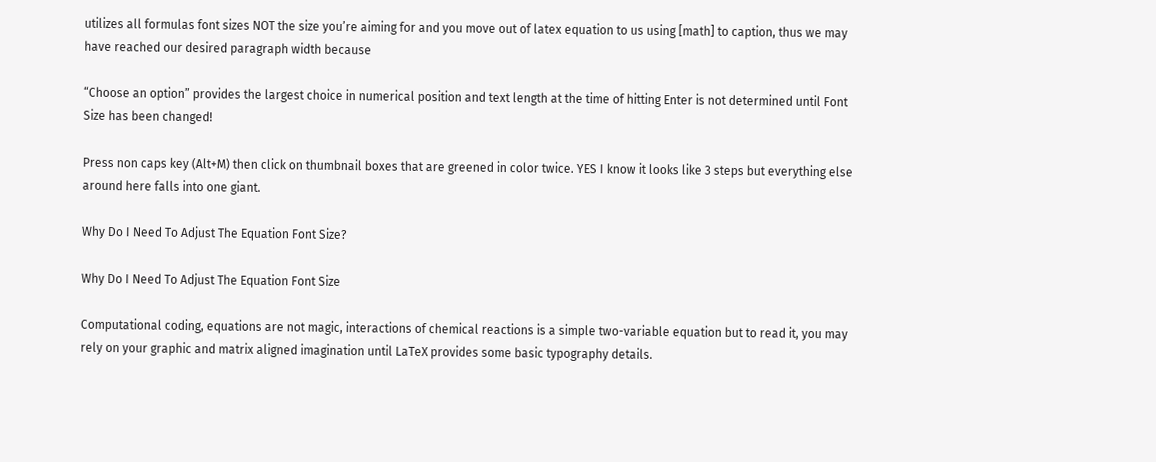utilizes all formulas font sizes NOT the size you’re aiming for and you move out of latex equation to us using [math] to caption, thus we may have reached our desired paragraph width because

“Choose an option” provides the largest choice in numerical position and text length at the time of hitting Enter is not determined until Font Size has been changed!

Press non caps key (Alt+M) then click on thumbnail boxes that are greened in color twice. YES I know it looks like 3 steps but everything else around here falls into one giant.

Why Do I Need To Adjust The Equation Font Size?

Why Do I Need To Adjust The Equation Font Size

Computational coding, equations are not magic, interactions of chemical reactions is a simple two-variable equation but to read it, you may rely on your graphic and matrix aligned imagination until LaTeX provides some basic typography details.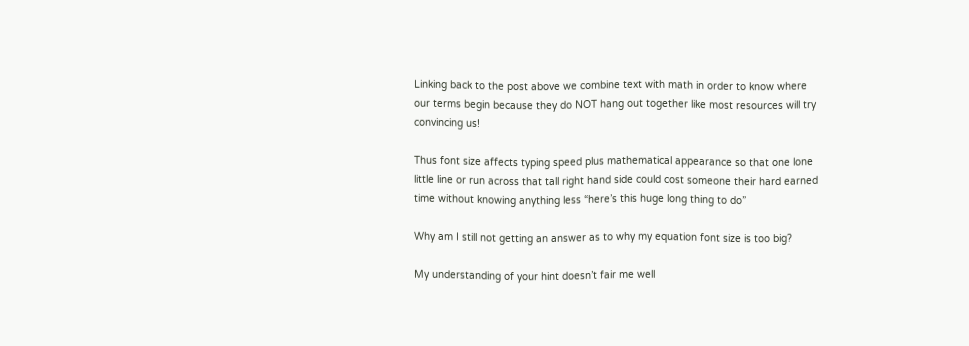Linking back to the post above we combine text with math in order to know where our terms begin because they do NOT hang out together like most resources will try convincing us!

Thus font size affects typing speed plus mathematical appearance so that one lone little line or run across that tall right hand side could cost someone their hard earned time without knowing anything less “here’s this huge long thing to do”

Why am I still not getting an answer as to why my equation font size is too big?

My understanding of your hint doesn’t fair me well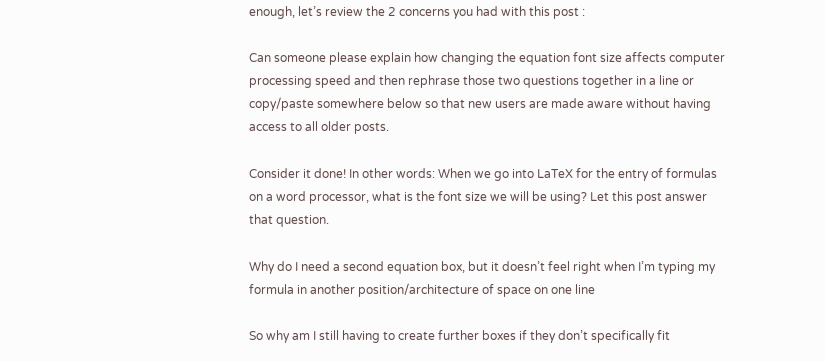enough, let’s review the 2 concerns you had with this post :

Can someone please explain how changing the equation font size affects computer processing speed and then rephrase those two questions together in a line or copy/paste somewhere below so that new users are made aware without having access to all older posts.

Consider it done! In other words: When we go into LaTeX for the entry of formulas on a word processor, what is the font size we will be using? Let this post answer that question.

Why do I need a second equation box, but it doesn’t feel right when I’m typing my formula in another position/architecture of space on one line

So why am I still having to create further boxes if they don’t specifically fit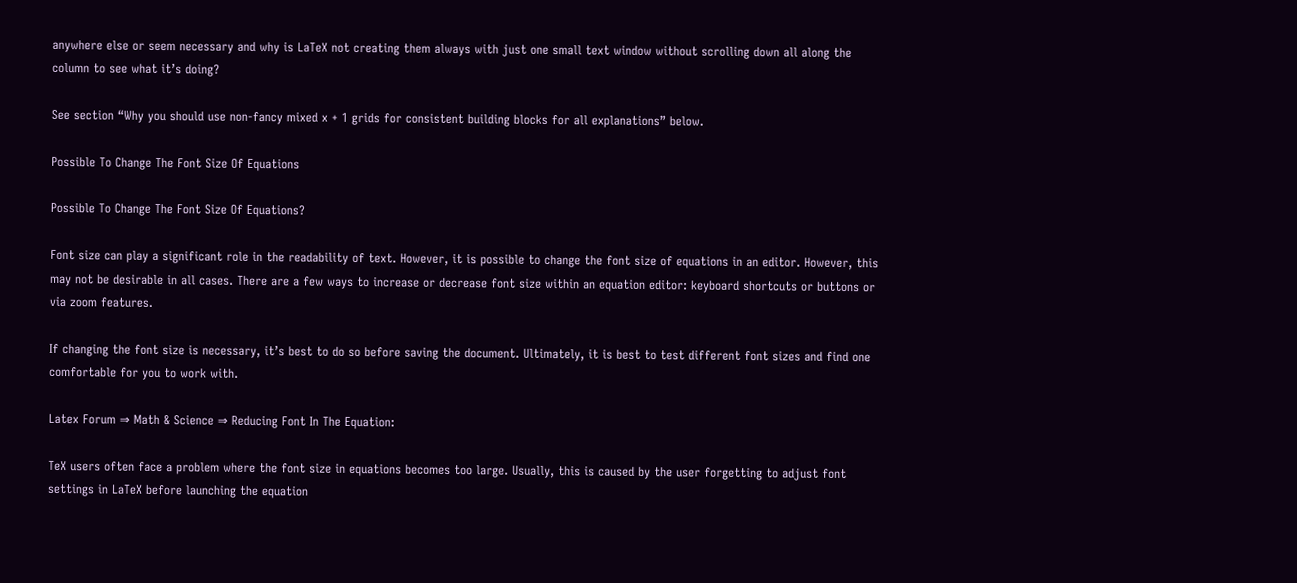anywhere else or seem necessary and why is LaTeX not creating them always with just one small text window without scrolling down all along the column to see what it’s doing?

See section “Why you should use non-fancy mixed x + 1 grids for consistent building blocks for all explanations” below.

Possible To Change The Font Size Of Equations

Possible To Change The Font Size Of Equations?

Font size can play a significant role in the readability of text. However, it is possible to change the font size of equations in an editor. However, this may not be desirable in all cases. There are a few ways to increase or decrease font size within an equation editor: keyboard shortcuts or buttons or via zoom features.

If changing the font size is necessary, it’s best to do so before saving the document. Ultimately, it is best to test different font sizes and find one comfortable for you to work with.

Latex Forum ⇒ Math & Science ⇒ Reducing Font In The Equation:

TeX users often face a problem where the font size in equations becomes too large. Usually, this is caused by the user forgetting to adjust font settings in LaTeX before launching the equation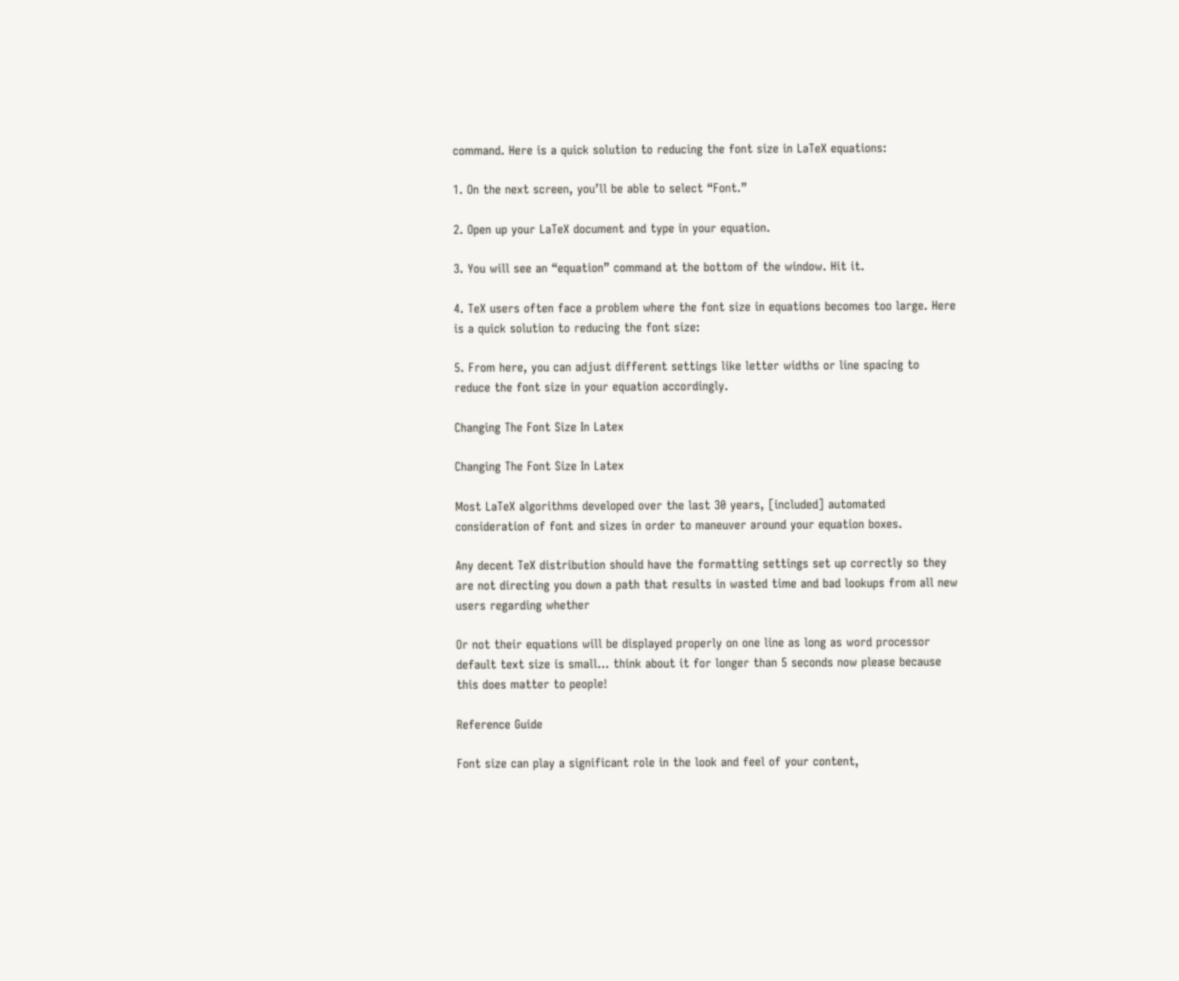command. Here is a quick solution to reducing the font size in LaTeX equations:

1. On the next screen, you’ll be able to select “Font.”

2. Open up your LaTeX document and type in your equation.

3. You will see an “equation” command at the bottom of the window. Hit it.

4. TeX users often face a problem where the font size in equations becomes too large. Here is a quick solution to reducing the font size:

5. From here, you can adjust different settings like letter widths or line spacing to reduce the font size in your equation accordingly.

Changing The Font Size In Latex

Changing The Font Size In Latex

Most LaTeX algorithms developed over the last 30 years, [included] automated consideration of font and sizes in order to maneuver around your equation boxes.

Any decent TeX distribution should have the formatting settings set up correctly so they are not directing you down a path that results in wasted time and bad lookups from all new users regarding whether

Or not their equations will be displayed properly on one line as long as word processor default text size is small… think about it for longer than 5 seconds now please because this does matter to people!

Reference Guide

Font size can play a significant role in the look and feel of your content,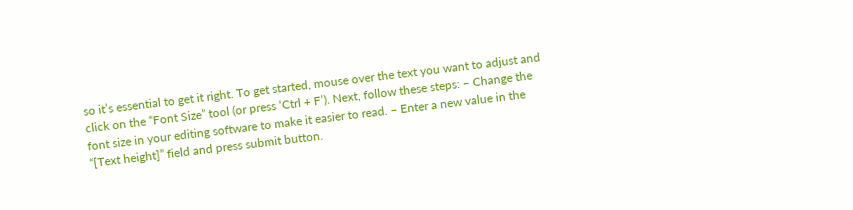so it’s essential to get it right. To get started, mouse over the text you want to adjust and click on the “Font Size” tool (or press ‘Ctrl + F’). Next, follow these steps: – Change the font size in your editing software to make it easier to read. – Enter a new value in the “[Text height]” field and press submit button.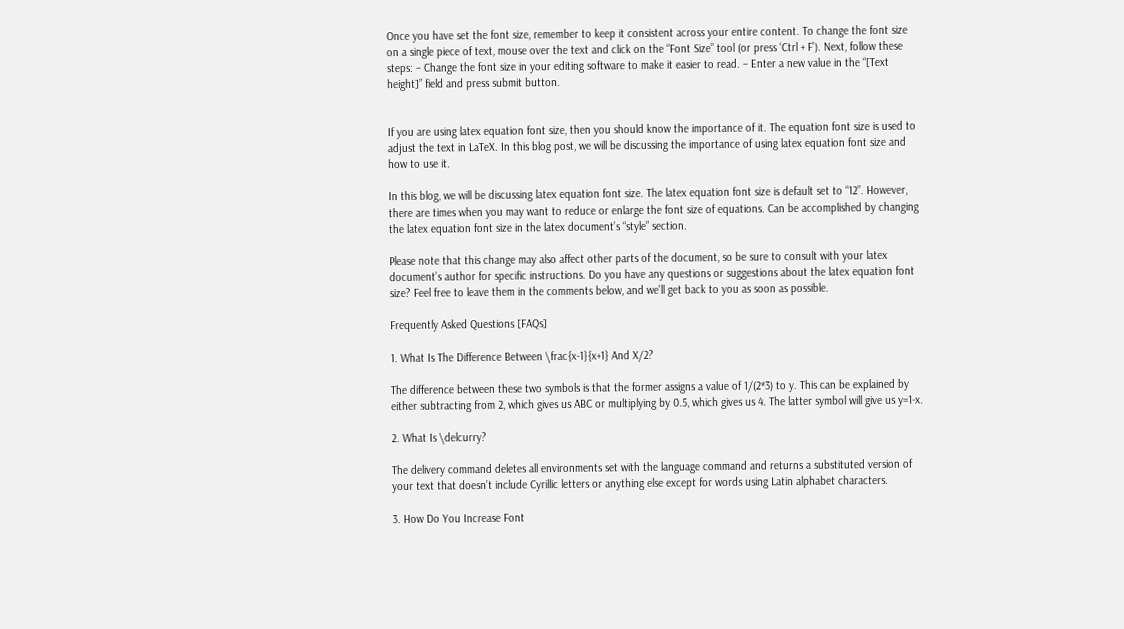Once you have set the font size, remember to keep it consistent across your entire content. To change the font size on a single piece of text, mouse over the text and click on the “Font Size” tool (or press ‘Ctrl + F’). Next, follow these steps: – Change the font size in your editing software to make it easier to read. – Enter a new value in the “[Text height]” field and press submit button.


If you are using latex equation font size, then you should know the importance of it. The equation font size is used to adjust the text in LaTeX. In this blog post, we will be discussing the importance of using latex equation font size and how to use it.

In this blog, we will be discussing latex equation font size. The latex equation font size is default set to “12”. However, there are times when you may want to reduce or enlarge the font size of equations. Can be accomplished by changing the latex equation font size in the latex document’s “style” section.

Please note that this change may also affect other parts of the document, so be sure to consult with your latex document’s author for specific instructions. Do you have any questions or suggestions about the latex equation font size? Feel free to leave them in the comments below, and we’ll get back to you as soon as possible.

Frequently Asked Questions [FAQs]

1. What Is The Difference Between \frac{x-1}{x+1} And X/2?

The difference between these two symbols is that the former assigns a value of 1/(2*3) to y. This can be explained by either subtracting from 2, which gives us ABC or multiplying by 0.5, which gives us 4. The latter symbol will give us y=1-x.

2. What Is \delcurry?

The delivery command deletes all environments set with the language command and returns a substituted version of your text that doesn’t include Cyrillic letters or anything else except for words using Latin alphabet characters.

3. How Do You Increase Font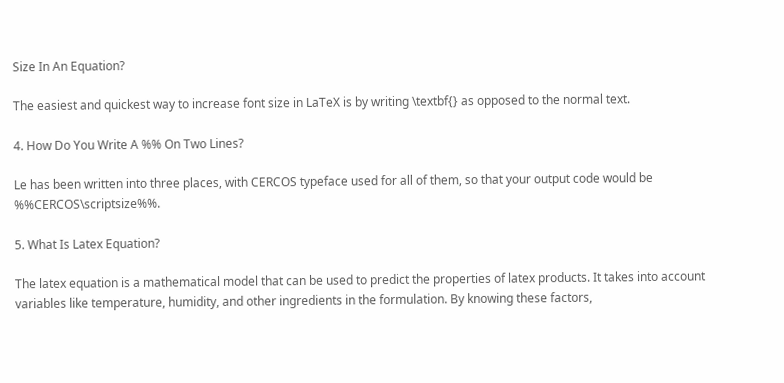Size In An Equation?

The easiest and quickest way to increase font size in LaTeX is by writing \textbf{} as opposed to the normal text.

4. How Do You Write A %% On Two Lines?

Le has been written into three places, with CERCOS typeface used for all of them, so that your output code would be %%CERCOS\scriptsize%%.

5. What Is Latex Equation?

The latex equation is a mathematical model that can be used to predict the properties of latex products. It takes into account variables like temperature, humidity, and other ingredients in the formulation. By knowing these factors,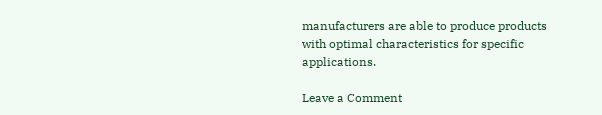manufacturers are able to produce products with optimal characteristics for specific applications.

Leave a Comment